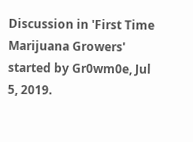Discussion in 'First Time Marijuana Growers' started by Gr0wm0e, Jul 5, 2019.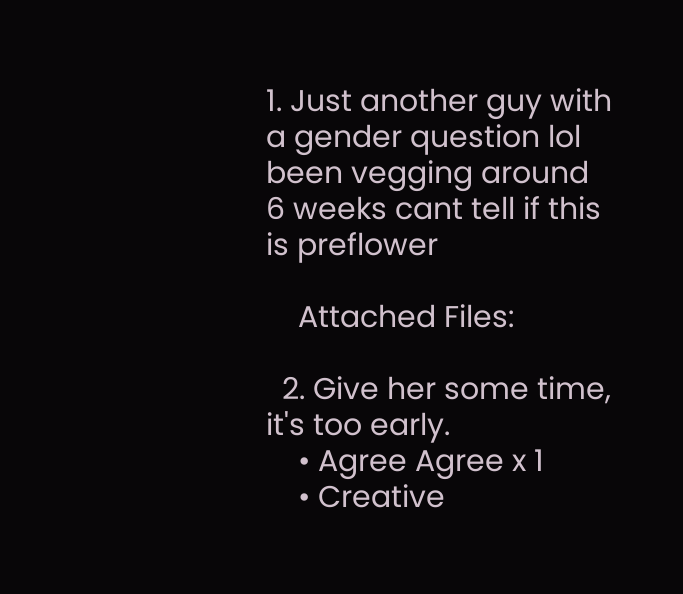1. Just another guy with a gender question lol been vegging around 6 weeks cant tell if this is preflower

    Attached Files:

  2. Give her some time, it's too early.
    • Agree Agree x 1
    • Creative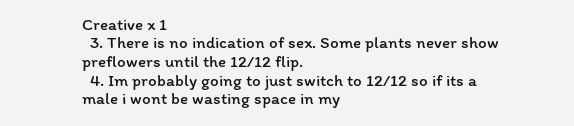Creative x 1
  3. There is no indication of sex. Some plants never show preflowers until the 12/12 flip.
  4. Im probably going to just switch to 12/12 so if its a male i wont be wasting space in my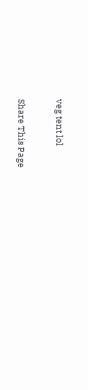veg tent lol

Share This Page